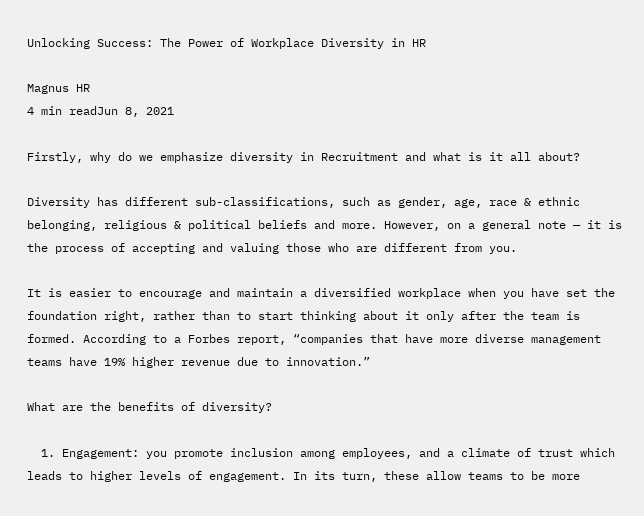Unlocking Success: The Power of Workplace Diversity in HR

Magnus HR
4 min readJun 8, 2021

Firstly, why do we emphasize diversity in Recruitment and what is it all about?

Diversity has different sub-classifications, such as gender, age, race & ethnic belonging, religious & political beliefs and more. However, on a general note — it is the process of accepting and valuing those who are different from you.

It is easier to encourage and maintain a diversified workplace when you have set the foundation right, rather than to start thinking about it only after the team is formed. According to a Forbes report, “companies that have more diverse management teams have 19% higher revenue due to innovation.”

What are the benefits of diversity?

  1. Engagement: you promote inclusion among employees, and a climate of trust which leads to higher levels of engagement. In its turn, these allow teams to be more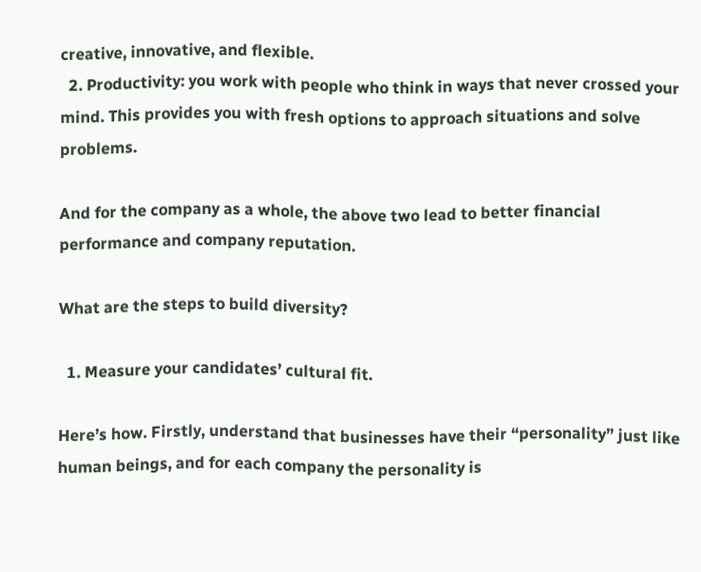creative, innovative, and flexible.
  2. Productivity: you work with people who think in ways that never crossed your mind. This provides you with fresh options to approach situations and solve problems.

And for the company as a whole, the above two lead to better financial performance and company reputation.

What are the steps to build diversity?

  1. Measure your candidates’ cultural fit.

Here’s how. Firstly, understand that businesses have their “personality” just like human beings, and for each company the personality is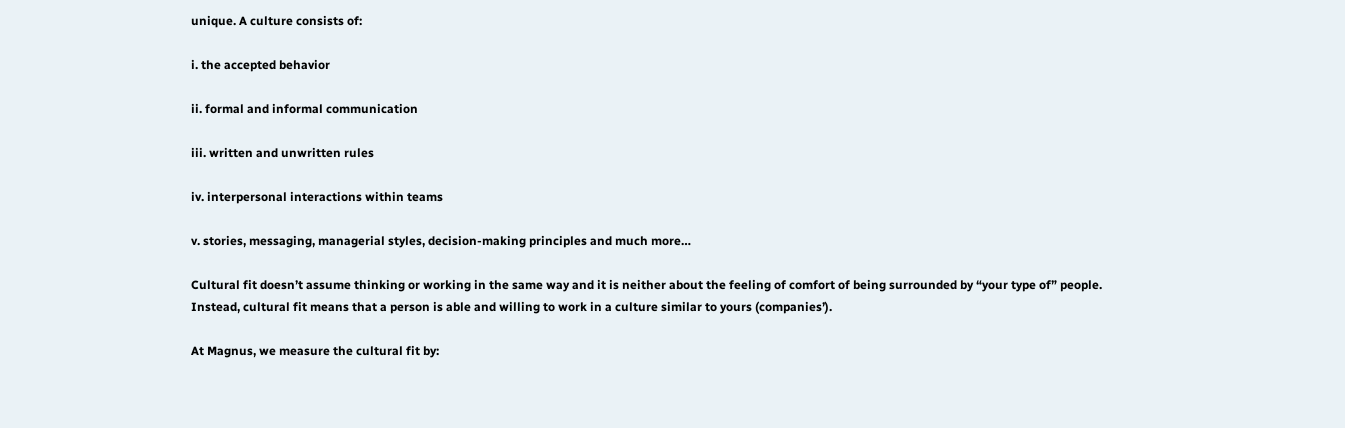unique. A culture consists of:

i. the accepted behavior

ii. formal and informal communication

iii. written and unwritten rules

iv. interpersonal interactions within teams

v. stories, messaging, managerial styles, decision-making principles and much more…

Cultural fit doesn’t assume thinking or working in the same way and it is neither about the feeling of comfort of being surrounded by “your type of” people. Instead, cultural fit means that a person is able and willing to work in a culture similar to yours (companies’).

At Magnus, we measure the cultural fit by: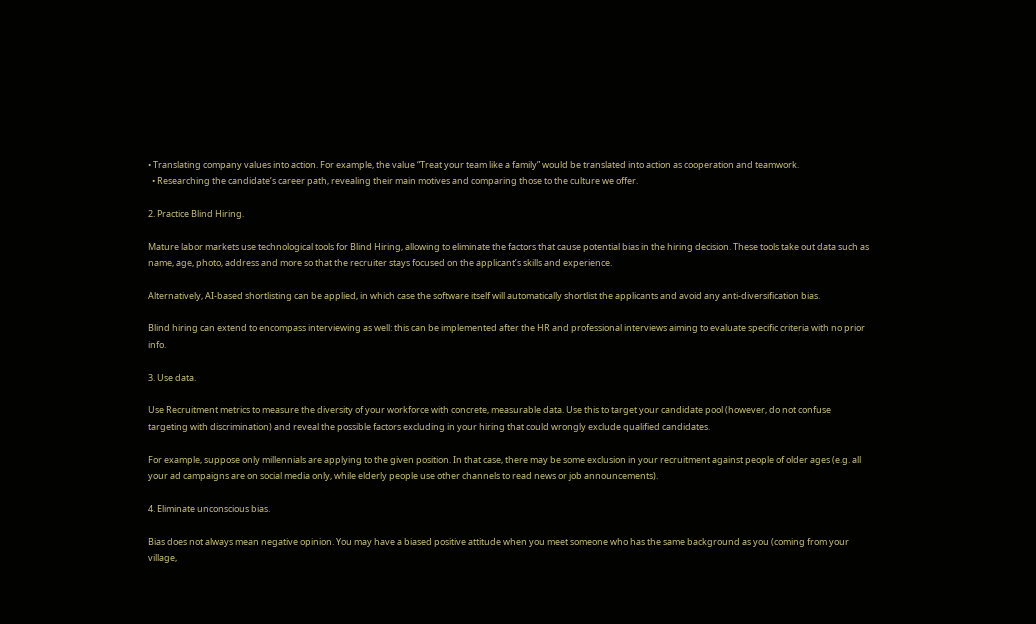• Translating company values into action. For example, the value “Treat your team like a family” would be translated into action as cooperation and teamwork.
  • Researching the candidate’s career path, revealing their main motives and comparing those to the culture we offer.

2. Practice Blind Hiring.

Mature labor markets use technological tools for Blind Hiring, allowing to eliminate the factors that cause potential bias in the hiring decision. These tools take out data such as name, age, photo, address and more so that the recruiter stays focused on the applicant’s skills and experience.

Alternatively, AI-based shortlisting can be applied, in which case the software itself will automatically shortlist the applicants and avoid any anti-diversification bias.

Blind hiring can extend to encompass interviewing as well: this can be implemented after the HR and professional interviews aiming to evaluate specific criteria with no prior info.

3. Use data.

Use Recruitment metrics to measure the diversity of your workforce with concrete, measurable data. Use this to target your candidate pool (however, do not confuse targeting with discrimination) and reveal the possible factors excluding in your hiring that could wrongly exclude qualified candidates.

For example, suppose only millennials are applying to the given position. In that case, there may be some exclusion in your recruitment against people of older ages (e.g. all your ad campaigns are on social media only, while elderly people use other channels to read news or job announcements).

4. Eliminate unconscious bias.

Bias does not always mean negative opinion. You may have a biased positive attitude when you meet someone who has the same background as you (coming from your village,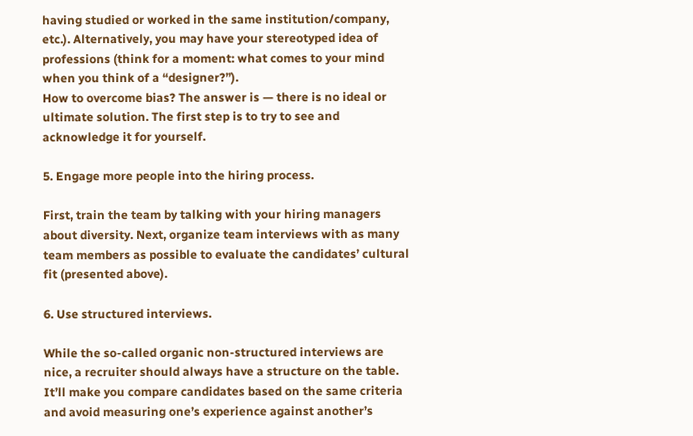having studied or worked in the same institution/company, etc.). Alternatively, you may have your stereotyped idea of professions (think for a moment: what comes to your mind when you think of a “designer?”).
How to overcome bias? The answer is — there is no ideal or ultimate solution. The first step is to try to see and acknowledge it for yourself.

5. Engage more people into the hiring process.

First, train the team by talking with your hiring managers about diversity. Next, organize team interviews with as many team members as possible to evaluate the candidates’ cultural fit (presented above).

6. Use structured interviews.

While the so-called organic non-structured interviews are nice, a recruiter should always have a structure on the table. It’ll make you compare candidates based on the same criteria and avoid measuring one’s experience against another’s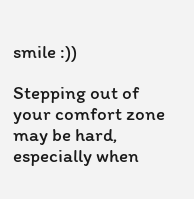smile :))

Stepping out of your comfort zone may be hard, especially when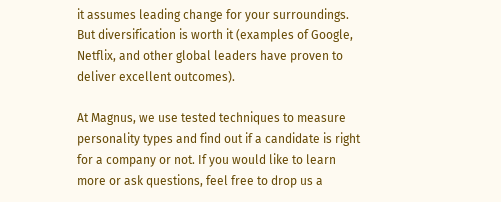it assumes leading change for your surroundings. But diversification is worth it (examples of Google, Netflix, and other global leaders have proven to deliver excellent outcomes).

At Magnus, we use tested techniques to measure personality types and find out if a candidate is right for a company or not. If you would like to learn more or ask questions, feel free to drop us a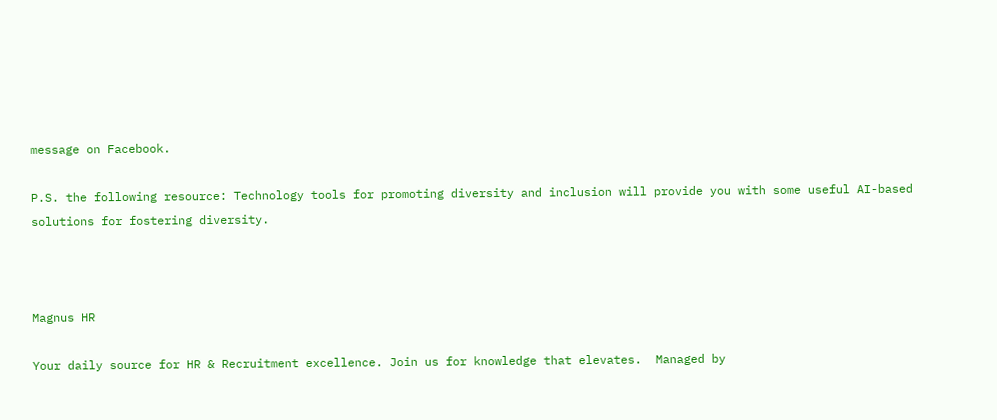message on Facebook.

P.S. the following resource: Technology tools for promoting diversity and inclusion will provide you with some useful AI-based solutions for fostering diversity.



Magnus HR

Your daily source for HR & Recruitment excellence. Join us for knowledge that elevates.  Managed by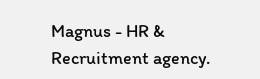Magnus - HR & Recruitment agency.